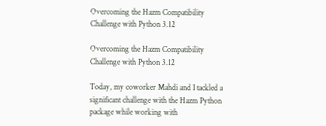Overcoming the Hazm Compatibility Challenge with Python 3.12

Overcoming the Hazm Compatibility Challenge with Python 3.12

Today, my coworker Mahdi and I tackled a significant challenge with the Hazm Python package while working with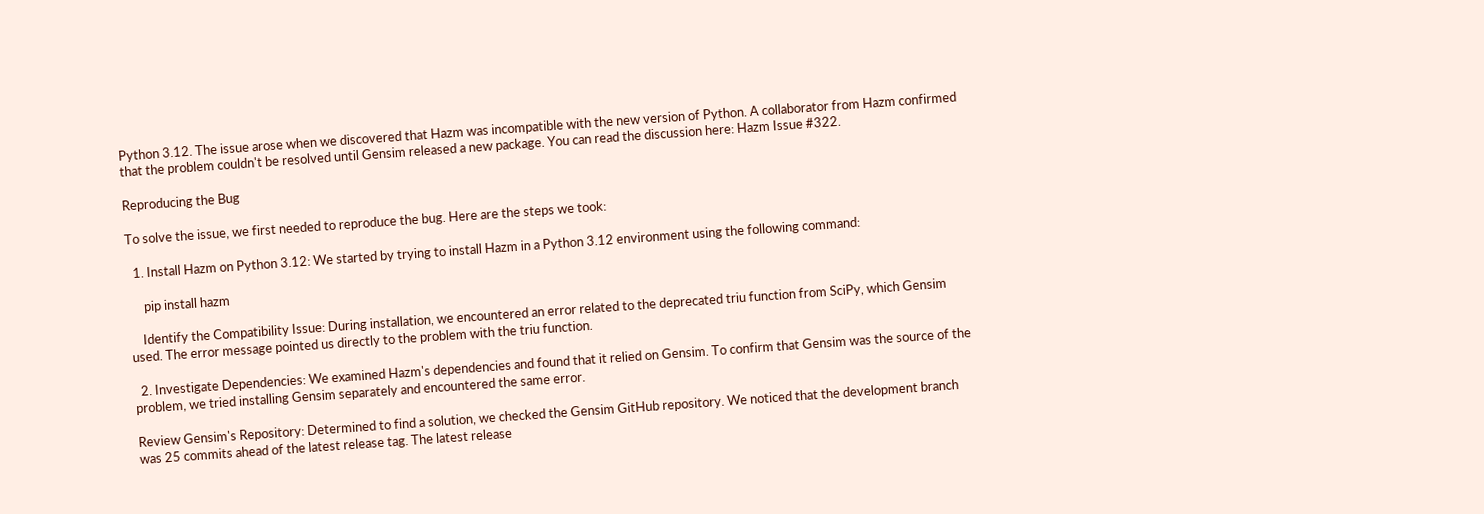Python 3.12. The issue arose when we discovered that Hazm was incompatible with the new version of Python. A collaborator from Hazm confirmed that the problem couldn't be resolved until Gensim released a new package. You can read the discussion here: Hazm Issue #322.

Reproducing the Bug

To solve the issue, we first needed to reproduce the bug. Here are the steps we took:

  1. Install Hazm on Python 3.12: We started by trying to install Hazm in a Python 3.12 environment using the following command:

     pip install hazm

    Identify the Compatibility Issue: During installation, we encountered an error related to the deprecated triu function from SciPy, which Gensim used. The error message pointed us directly to the problem with the triu function.

  2. Investigate Dependencies: We examined Hazm's dependencies and found that it relied on Gensim. To confirm that Gensim was the source of the problem, we tried installing Gensim separately and encountered the same error.

Review Gensim's Repository: Determined to find a solution, we checked the Gensim GitHub repository. We noticed that the development branch was 25 commits ahead of the latest release tag. The latest release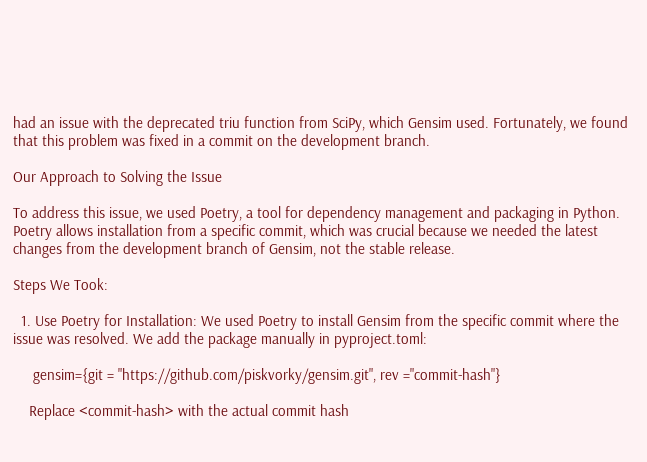had an issue with the deprecated triu function from SciPy, which Gensim used. Fortunately, we found that this problem was fixed in a commit on the development branch.

Our Approach to Solving the Issue

To address this issue, we used Poetry, a tool for dependency management and packaging in Python. Poetry allows installation from a specific commit, which was crucial because we needed the latest changes from the development branch of Gensim, not the stable release.

Steps We Took:

  1. Use Poetry for Installation: We used Poetry to install Gensim from the specific commit where the issue was resolved. We add the package manually in pyproject.toml:

     gensim={git = "https://github.com/piskvorky/gensim.git", rev ="commit-hash"}

    Replace <commit-hash> with the actual commit hash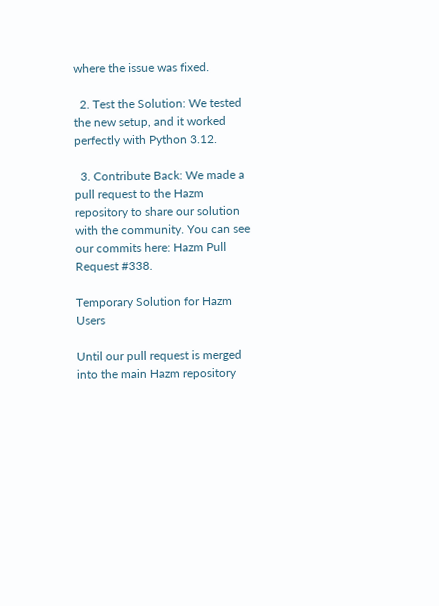where the issue was fixed.

  2. Test the Solution: We tested the new setup, and it worked perfectly with Python 3.12.

  3. Contribute Back: We made a pull request to the Hazm repository to share our solution with the community. You can see our commits here: Hazm Pull Request #338.

Temporary Solution for Hazm Users

Until our pull request is merged into the main Hazm repository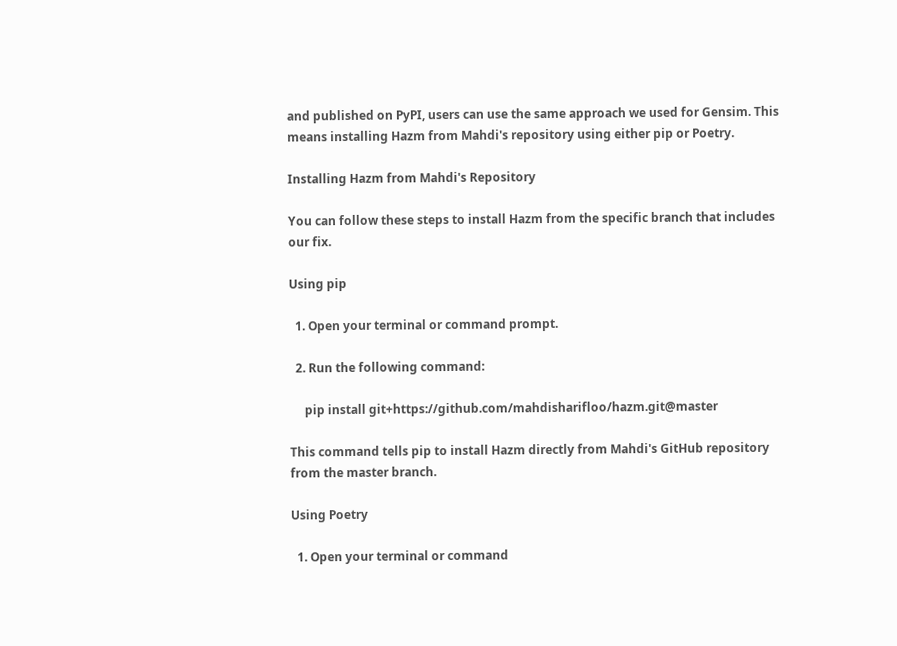and published on PyPI, users can use the same approach we used for Gensim. This means installing Hazm from Mahdi's repository using either pip or Poetry.

Installing Hazm from Mahdi's Repository

You can follow these steps to install Hazm from the specific branch that includes our fix.

Using pip

  1. Open your terminal or command prompt.

  2. Run the following command:

     pip install git+https://github.com/mahdisharifloo/hazm.git@master

This command tells pip to install Hazm directly from Mahdi's GitHub repository from the master branch.

Using Poetry

  1. Open your terminal or command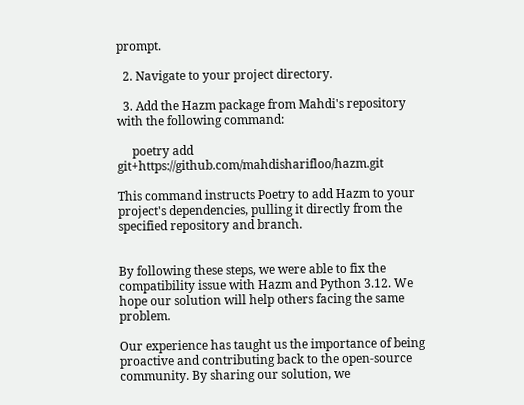prompt.

  2. Navigate to your project directory.

  3. Add the Hazm package from Mahdi's repository with the following command:

     poetry add git+https://github.com/mahdisharifloo/hazm.git

This command instructs Poetry to add Hazm to your project's dependencies, pulling it directly from the specified repository and branch.


By following these steps, we were able to fix the compatibility issue with Hazm and Python 3.12. We hope our solution will help others facing the same problem.

Our experience has taught us the importance of being proactive and contributing back to the open-source community. By sharing our solution, we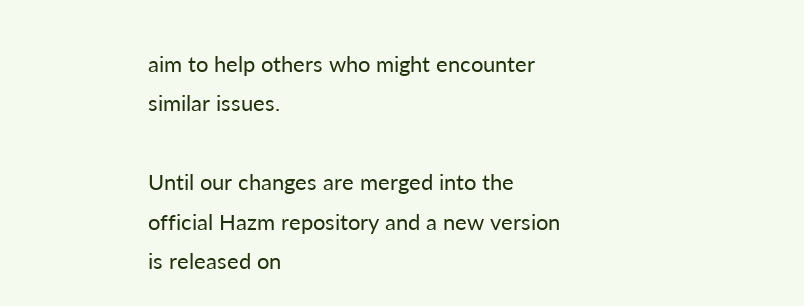aim to help others who might encounter similar issues.

Until our changes are merged into the official Hazm repository and a new version is released on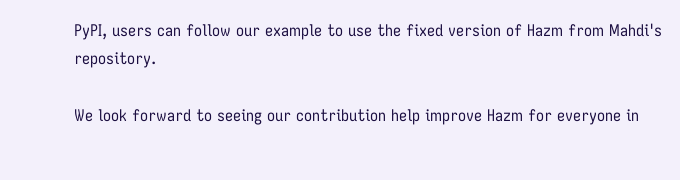PyPI, users can follow our example to use the fixed version of Hazm from Mahdi's repository.

We look forward to seeing our contribution help improve Hazm for everyone in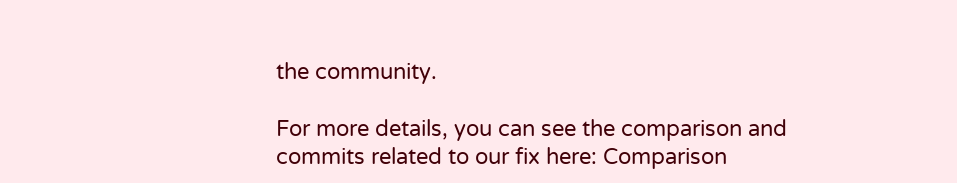the community.

For more details, you can see the comparison and commits related to our fix here: Comparison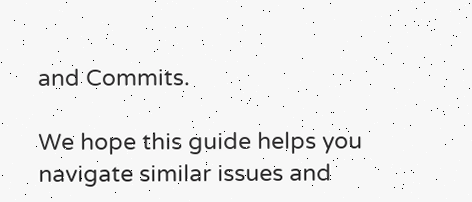and Commits.

We hope this guide helps you navigate similar issues and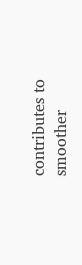contributes to smoother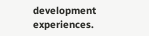development experiences.